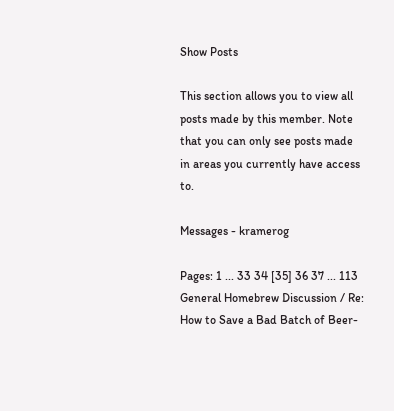Show Posts

This section allows you to view all posts made by this member. Note that you can only see posts made in areas you currently have access to.

Messages - kramerog

Pages: 1 ... 33 34 [35] 36 37 ... 113
General Homebrew Discussion / Re: How to Save a Bad Batch of Beer-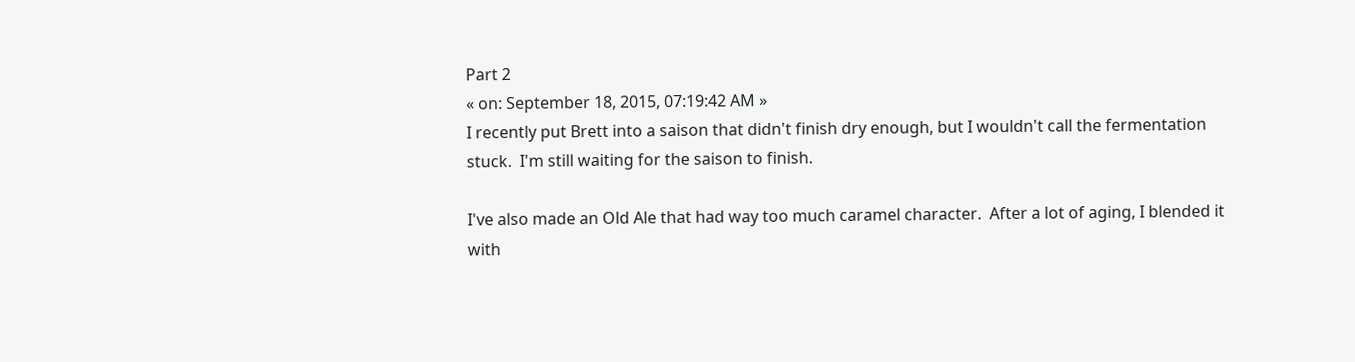Part 2
« on: September 18, 2015, 07:19:42 AM »
I recently put Brett into a saison that didn't finish dry enough, but I wouldn't call the fermentation stuck.  I'm still waiting for the saison to finish.

I've also made an Old Ale that had way too much caramel character.  After a lot of aging, I blended it with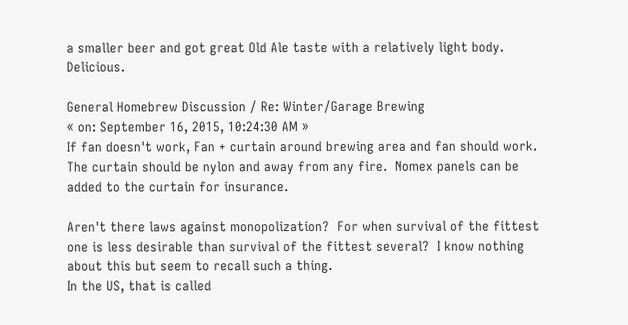a smaller beer and got great Old Ale taste with a relatively light body.  Delicious.

General Homebrew Discussion / Re: Winter/Garage Brewing
« on: September 16, 2015, 10:24:30 AM »
If fan doesn't work, Fan + curtain around brewing area and fan should work.  The curtain should be nylon and away from any fire.  Nomex panels can be added to the curtain for insurance.

Aren't there laws against monopolization?  For when survival of the fittest one is less desirable than survival of the fittest several?  I know nothing about this but seem to recall such a thing.
In the US, that is called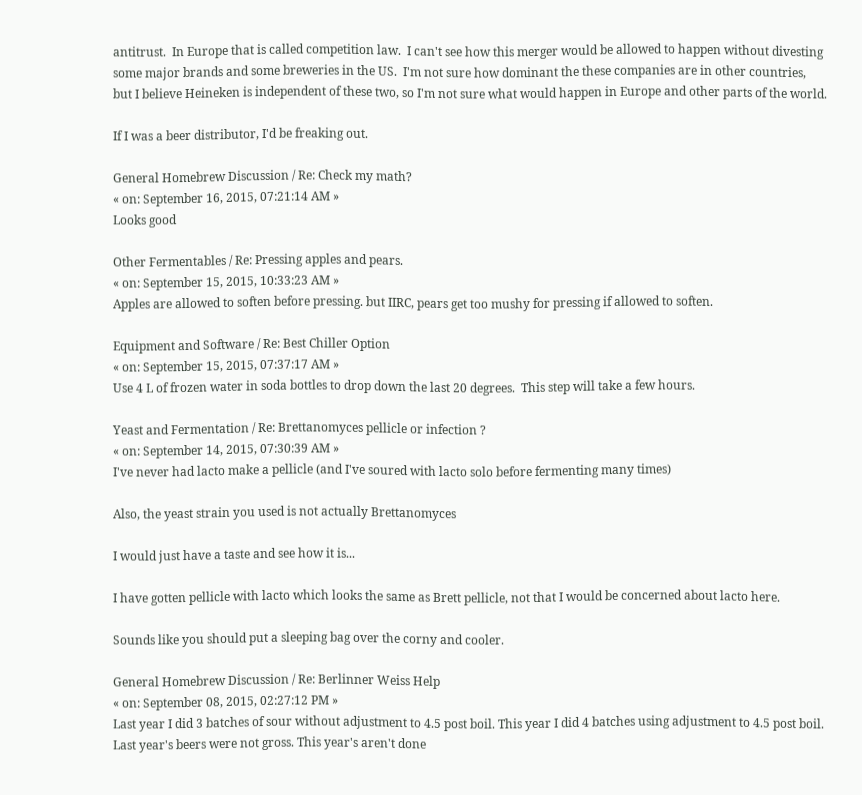antitrust.  In Europe that is called competition law.  I can't see how this merger would be allowed to happen without divesting some major brands and some breweries in the US.  I'm not sure how dominant the these companies are in other countries, but I believe Heineken is independent of these two, so I'm not sure what would happen in Europe and other parts of the world.

If I was a beer distributor, I'd be freaking out.

General Homebrew Discussion / Re: Check my math?
« on: September 16, 2015, 07:21:14 AM »
Looks good

Other Fermentables / Re: Pressing apples and pears.
« on: September 15, 2015, 10:33:23 AM »
Apples are allowed to soften before pressing. but IIRC, pears get too mushy for pressing if allowed to soften.

Equipment and Software / Re: Best Chiller Option
« on: September 15, 2015, 07:37:17 AM »
Use 4 L of frozen water in soda bottles to drop down the last 20 degrees.  This step will take a few hours.

Yeast and Fermentation / Re: Brettanomyces pellicle or infection ?
« on: September 14, 2015, 07:30:39 AM »
I've never had lacto make a pellicle (and I've soured with lacto solo before fermenting many times)

Also, the yeast strain you used is not actually Brettanomyces

I would just have a taste and see how it is...

I have gotten pellicle with lacto which looks the same as Brett pellicle, not that I would be concerned about lacto here.

Sounds like you should put a sleeping bag over the corny and cooler.

General Homebrew Discussion / Re: Berlinner Weiss Help
« on: September 08, 2015, 02:27:12 PM »
Last year I did 3 batches of sour without adjustment to 4.5 post boil. This year I did 4 batches using adjustment to 4.5 post boil. Last year's beers were not gross. This year's aren't done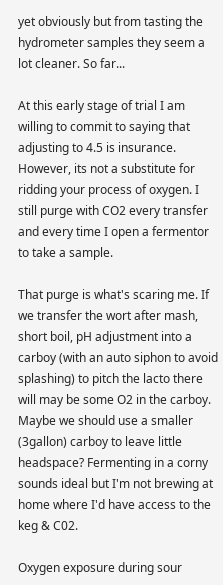yet obviously but from tasting the hydrometer samples they seem a lot cleaner. So far...

At this early stage of trial I am willing to commit to saying that adjusting to 4.5 is insurance. However, its not a substitute for ridding your process of oxygen. I still purge with CO2 every transfer and every time I open a fermentor to take a sample.

That purge is what's scaring me. If we transfer the wort after mash, short boil, pH adjustment into a carboy (with an auto siphon to avoid splashing) to pitch the lacto there will may be some O2 in the carboy. Maybe we should use a smaller (3gallon) carboy to leave little headspace? Fermenting in a corny sounds ideal but I'm not brewing at home where I'd have access to the keg & C02.

Oxygen exposure during sour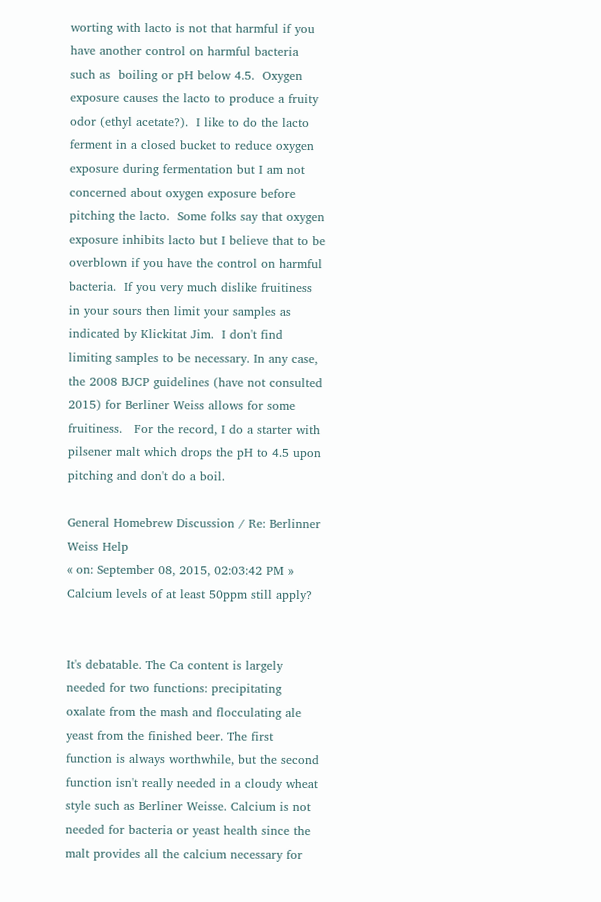worting with lacto is not that harmful if you have another control on harmful bacteria such as  boiling or pH below 4.5.  Oxygen exposure causes the lacto to produce a fruity odor (ethyl acetate?).  I like to do the lacto ferment in a closed bucket to reduce oxygen exposure during fermentation but I am not concerned about oxygen exposure before pitching the lacto.  Some folks say that oxygen exposure inhibits lacto but I believe that to be overblown if you have the control on harmful bacteria.  If you very much dislike fruitiness in your sours then limit your samples as indicated by Klickitat Jim.  I don't find limiting samples to be necessary. In any case, the 2008 BJCP guidelines (have not consulted 2015) for Berliner Weiss allows for some fruitiness.   For the record, I do a starter with pilsener malt which drops the pH to 4.5 upon pitching and don't do a boil.

General Homebrew Discussion / Re: Berlinner Weiss Help
« on: September 08, 2015, 02:03:42 PM »
Calcium levels of at least 50ppm still apply?


It's debatable. The Ca content is largely needed for two functions: precipitating oxalate from the mash and flocculating ale yeast from the finished beer. The first function is always worthwhile, but the second function isn't really needed in a cloudy wheat style such as Berliner Weisse. Calcium is not needed for bacteria or yeast health since the malt provides all the calcium necessary for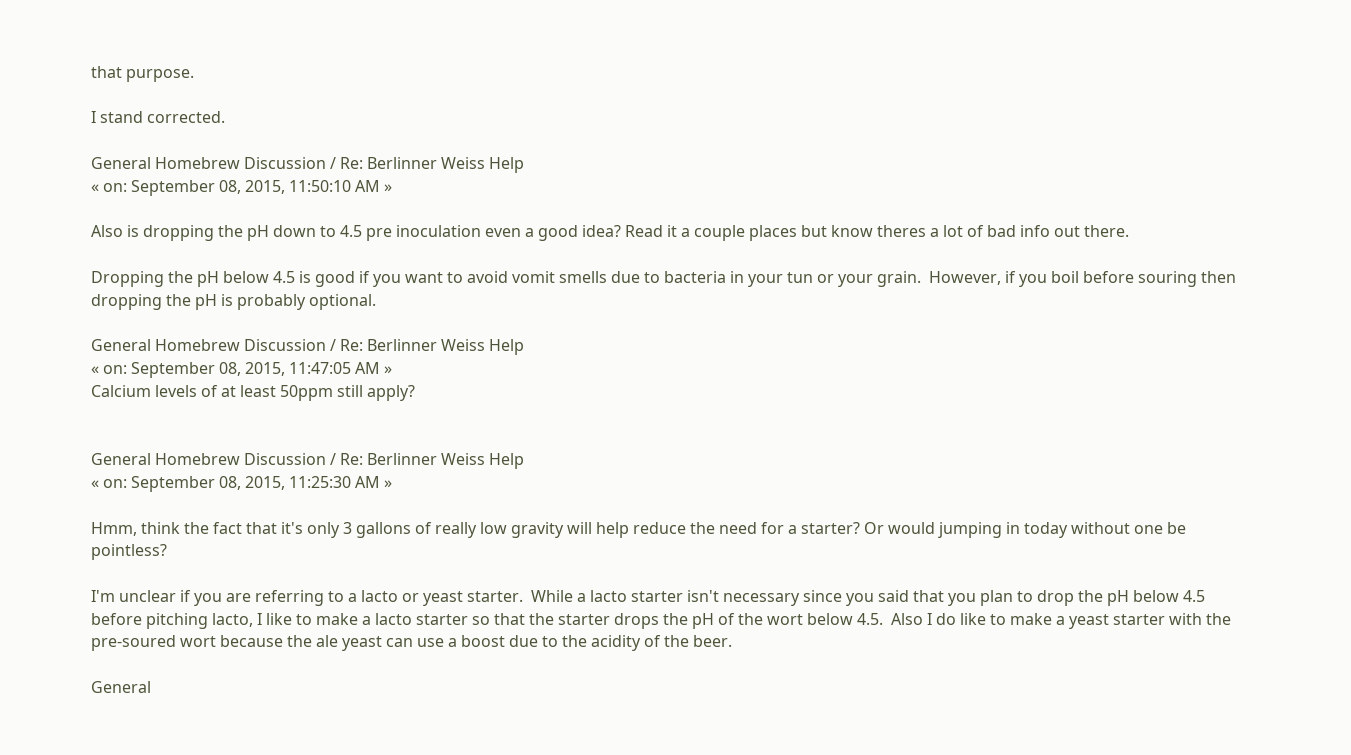that purpose.

I stand corrected.

General Homebrew Discussion / Re: Berlinner Weiss Help
« on: September 08, 2015, 11:50:10 AM »

Also is dropping the pH down to 4.5 pre inoculation even a good idea? Read it a couple places but know theres a lot of bad info out there.

Dropping the pH below 4.5 is good if you want to avoid vomit smells due to bacteria in your tun or your grain.  However, if you boil before souring then dropping the pH is probably optional.

General Homebrew Discussion / Re: Berlinner Weiss Help
« on: September 08, 2015, 11:47:05 AM »
Calcium levels of at least 50ppm still apply?


General Homebrew Discussion / Re: Berlinner Weiss Help
« on: September 08, 2015, 11:25:30 AM »

Hmm, think the fact that it's only 3 gallons of really low gravity will help reduce the need for a starter? Or would jumping in today without one be pointless?

I'm unclear if you are referring to a lacto or yeast starter.  While a lacto starter isn't necessary since you said that you plan to drop the pH below 4.5 before pitching lacto, I like to make a lacto starter so that the starter drops the pH of the wort below 4.5.  Also I do like to make a yeast starter with the pre-soured wort because the ale yeast can use a boost due to the acidity of the beer.

General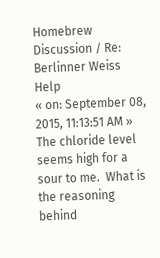Homebrew Discussion / Re: Berlinner Weiss Help
« on: September 08, 2015, 11:13:51 AM »
The chloride level seems high for a sour to me.  What is the reasoning behind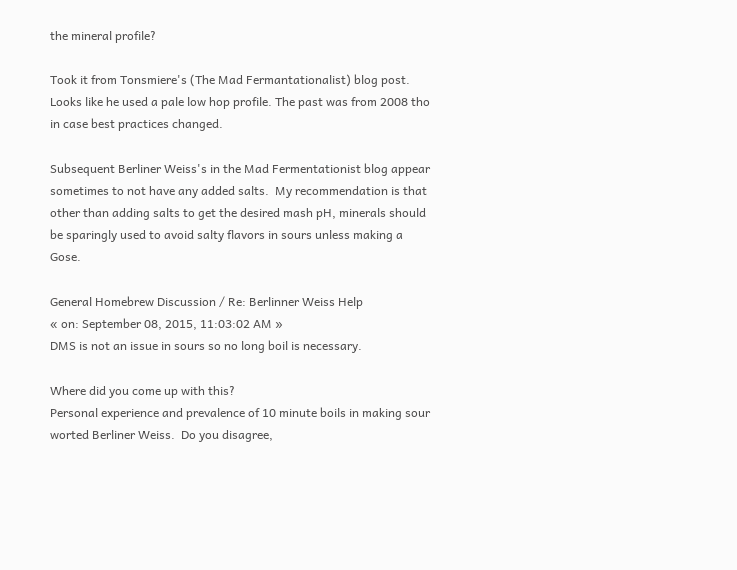the mineral profile?

Took it from Tonsmiere's (The Mad Fermantationalist) blog post. Looks like he used a pale low hop profile. The past was from 2008 tho in case best practices changed.

Subsequent Berliner Weiss's in the Mad Fermentationist blog appear sometimes to not have any added salts.  My recommendation is that other than adding salts to get the desired mash pH, minerals should be sparingly used to avoid salty flavors in sours unless making a Gose.

General Homebrew Discussion / Re: Berlinner Weiss Help
« on: September 08, 2015, 11:03:02 AM »
DMS is not an issue in sours so no long boil is necessary.

Where did you come up with this?
Personal experience and prevalence of 10 minute boils in making sour worted Berliner Weiss.  Do you disagree,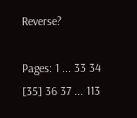Reverse?

Pages: 1 ... 33 34 [35] 36 37 ... 113